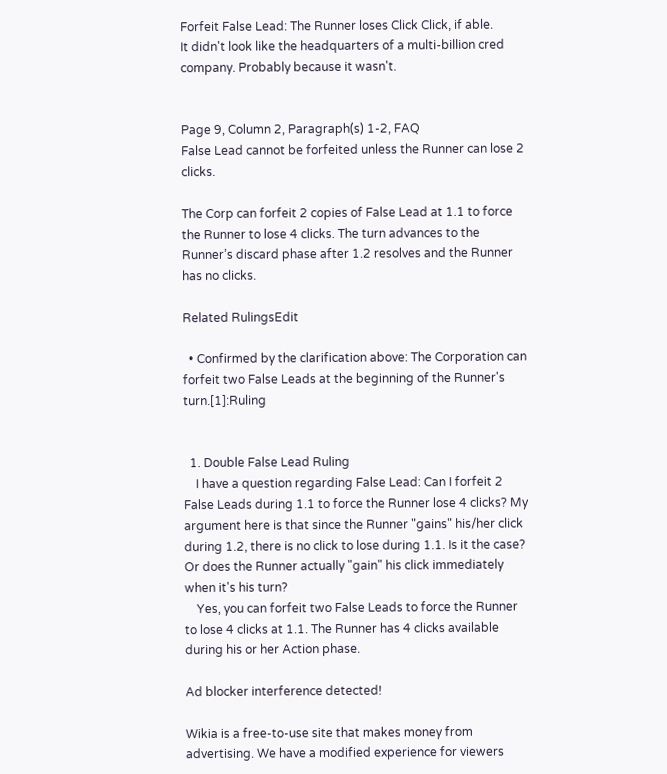Forfeit False Lead: The Runner loses Click Click, if able.
It didn't look like the headquarters of a multi-billion cred company. Probably because it wasn't.


Page 9, Column 2, Paragraph(s) 1-2, FAQ
False Lead cannot be forfeited unless the Runner can lose 2 clicks.

The Corp can forfeit 2 copies of False Lead at 1.1 to force the Runner to lose 4 clicks. The turn advances to the Runner’s discard phase after 1.2 resolves and the Runner has no clicks.

Related RulingsEdit

  • Confirmed by the clarification above: The Corporation can forfeit two False Leads at the beginning of the Runner's turn.[1]:Ruling


  1. Double False Lead Ruling
    I have a question regarding False Lead: Can I forfeit 2 False Leads during 1.1 to force the Runner lose 4 clicks? My argument here is that since the Runner "gains" his/her click during 1.2, there is no click to lose during 1.1. Is it the case? Or does the Runner actually "gain" his click immediately when it's his turn?
    Yes, you can forfeit two False Leads to force the Runner to lose 4 clicks at 1.1. The Runner has 4 clicks available during his or her Action phase.

Ad blocker interference detected!

Wikia is a free-to-use site that makes money from advertising. We have a modified experience for viewers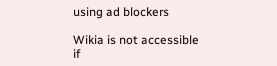using ad blockers

Wikia is not accessible if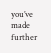you’ve made further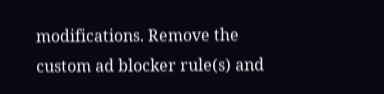modifications. Remove the custom ad blocker rule(s) and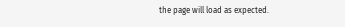the page will load as expected.